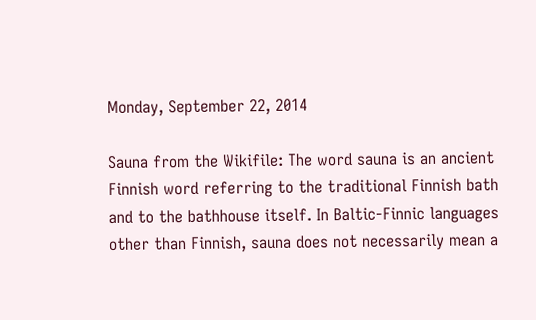Monday, September 22, 2014

Sauna from the Wikifile: The word sauna is an ancient Finnish word referring to the traditional Finnish bath and to the bathhouse itself. In Baltic-Finnic languages other than Finnish, sauna does not necessarily mean a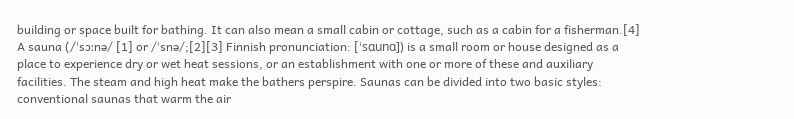building or space built for bathing. It can also mean a small cabin or cottage, such as a cabin for a fisherman.[4]
A sauna (/ˈsɔːnə/ [1] or /ˈsnə/;[2][3] Finnish pronunciation: [ˈsɑunɑ]) is a small room or house designed as a place to experience dry or wet heat sessions, or an establishment with one or more of these and auxiliary facilities. The steam and high heat make the bathers perspire. Saunas can be divided into two basic styles: conventional saunas that warm the air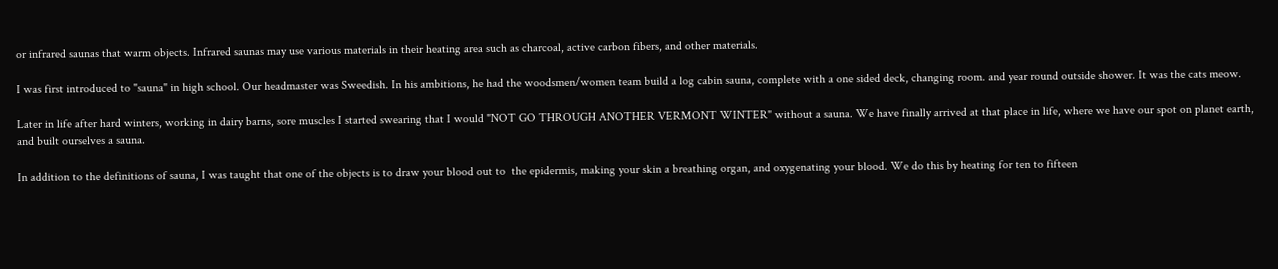or infrared saunas that warm objects. Infrared saunas may use various materials in their heating area such as charcoal, active carbon fibers, and other materials.

I was first introduced to "sauna" in high school. Our headmaster was Sweedish. In his ambitions, he had the woodsmen/women team build a log cabin sauna, complete with a one sided deck, changing room. and year round outside shower. It was the cats meow.

Later in life after hard winters, working in dairy barns, sore muscles I started swearing that I would "NOT GO THROUGH ANOTHER VERMONT WINTER" without a sauna. We have finally arrived at that place in life, where we have our spot on planet earth, and built ourselves a sauna.

In addition to the definitions of sauna, I was taught that one of the objects is to draw your blood out to  the epidermis, making your skin a breathing organ, and oxygenating your blood. We do this by heating for ten to fifteen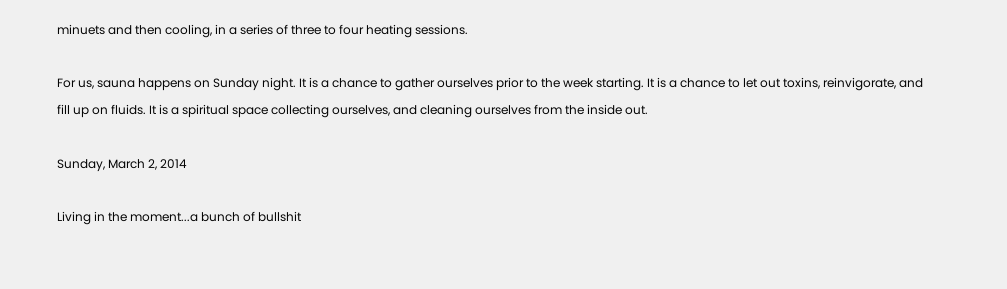minuets and then cooling, in a series of three to four heating sessions.

For us, sauna happens on Sunday night. It is a chance to gather ourselves prior to the week starting. It is a chance to let out toxins, reinvigorate, and fill up on fluids. It is a spiritual space collecting ourselves, and cleaning ourselves from the inside out.

Sunday, March 2, 2014

Living in the moment...a bunch of bullshit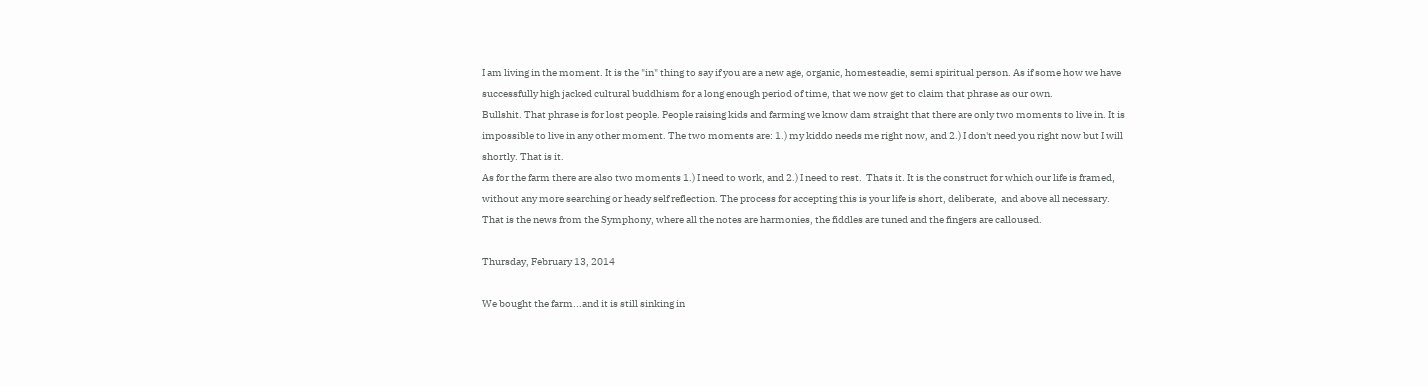I am living in the moment. It is the "in" thing to say if you are a new age, organic, homesteadie, semi spiritual person. As if some how we have successfully high jacked cultural buddhism for a long enough period of time, that we now get to claim that phrase as our own.
Bullshit. That phrase is for lost people. People raising kids and farming we know dam straight that there are only two moments to live in. It is impossible to live in any other moment. The two moments are: 1.) my kiddo needs me right now, and 2.) I don't need you right now but I will shortly. That is it.
As for the farm there are also two moments 1.) I need to work, and 2.) I need to rest.  Thats it. It is the construct for which our life is framed, without any more searching or heady self reflection. The process for accepting this is your life is short, deliberate,  and above all necessary.
That is the news from the Symphony, where all the notes are harmonies, the fiddles are tuned and the fingers are calloused.

Thursday, February 13, 2014

We bought the farm...and it is still sinking in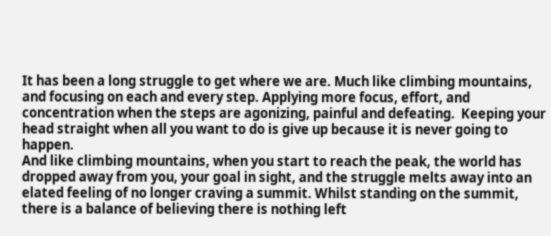It has been a long struggle to get where we are. Much like climbing mountains, and focusing on each and every step. Applying more focus, effort, and concentration when the steps are agonizing, painful and defeating.  Keeping your head straight when all you want to do is give up because it is never going to happen.
And like climbing mountains, when you start to reach the peak, the world has dropped away from you, your goal in sight, and the struggle melts away into an elated feeling of no longer craving a summit. Whilst standing on the summit, there is a balance of believing there is nothing left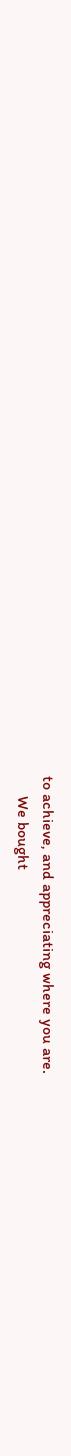to achieve, and appreciating where you are.
     We bought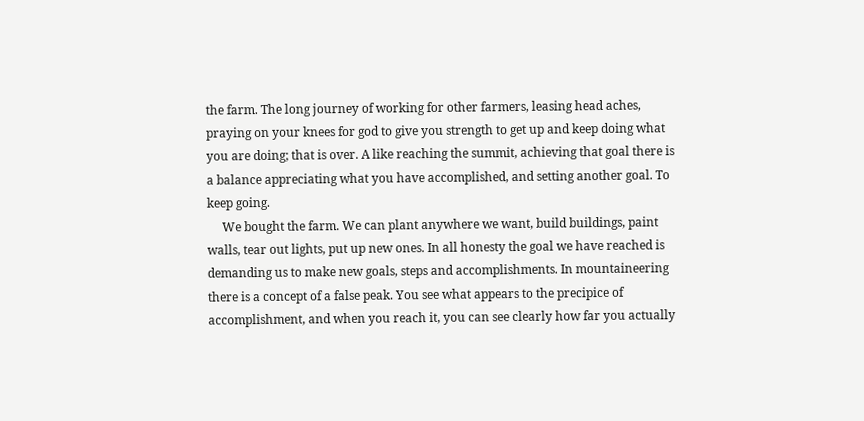the farm. The long journey of working for other farmers, leasing head aches, praying on your knees for god to give you strength to get up and keep doing what you are doing; that is over. A like reaching the summit, achieving that goal there is a balance appreciating what you have accomplished, and setting another goal. To keep going.
     We bought the farm. We can plant anywhere we want, build buildings, paint walls, tear out lights, put up new ones. In all honesty the goal we have reached is demanding us to make new goals, steps and accomplishments. In mountaineering there is a concept of a false peak. You see what appears to the precipice of accomplishment, and when you reach it, you can see clearly how far you actually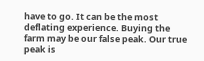have to go. It can be the most deflating experience. Buying the farm may be our false peak. Our true peak is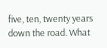five, ten, twenty years down the road. What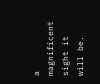a magnificent sight it will be.